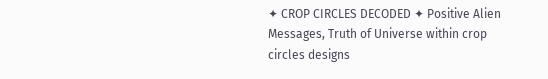✦ CROP CIRCLES DECODED ✦ Positive Alien Messages, Truth of Universe within crop circles designs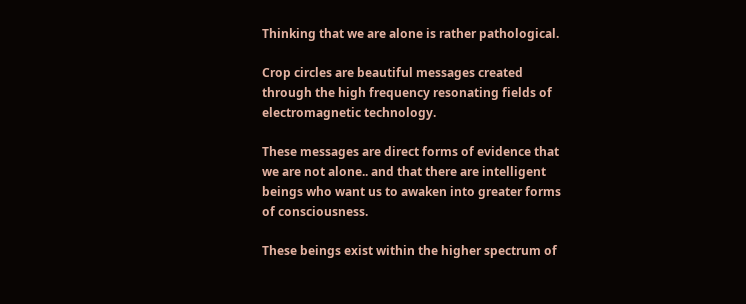Thinking that we are alone is rather pathological.

Crop circles are beautiful messages created through the high frequency resonating fields of electromagnetic technology.

These messages are direct forms of evidence that we are not alone.. and that there are intelligent beings who want us to awaken into greater forms of consciousness.

These beings exist within the higher spectrum of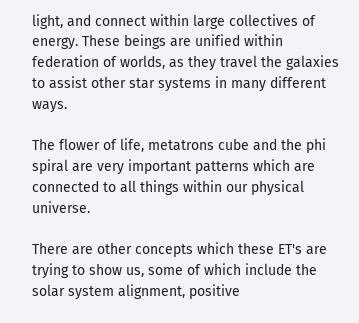light, and connect within large collectives of energy. These beings are unified within federation of worlds, as they travel the galaxies to assist other star systems in many different ways.

The flower of life, metatrons cube and the phi spiral are very important patterns which are connected to all things within our physical universe.

There are other concepts which these ET's are trying to show us, some of which include the solar system alignment, positive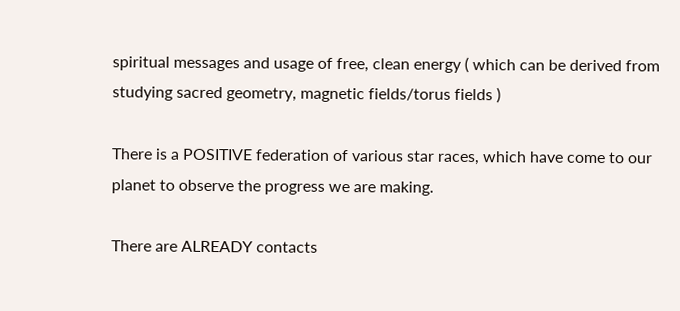spiritual messages and usage of free, clean energy ( which can be derived from studying sacred geometry, magnetic fields/torus fields )

There is a POSITIVE federation of various star races, which have come to our planet to observe the progress we are making.

There are ALREADY contacts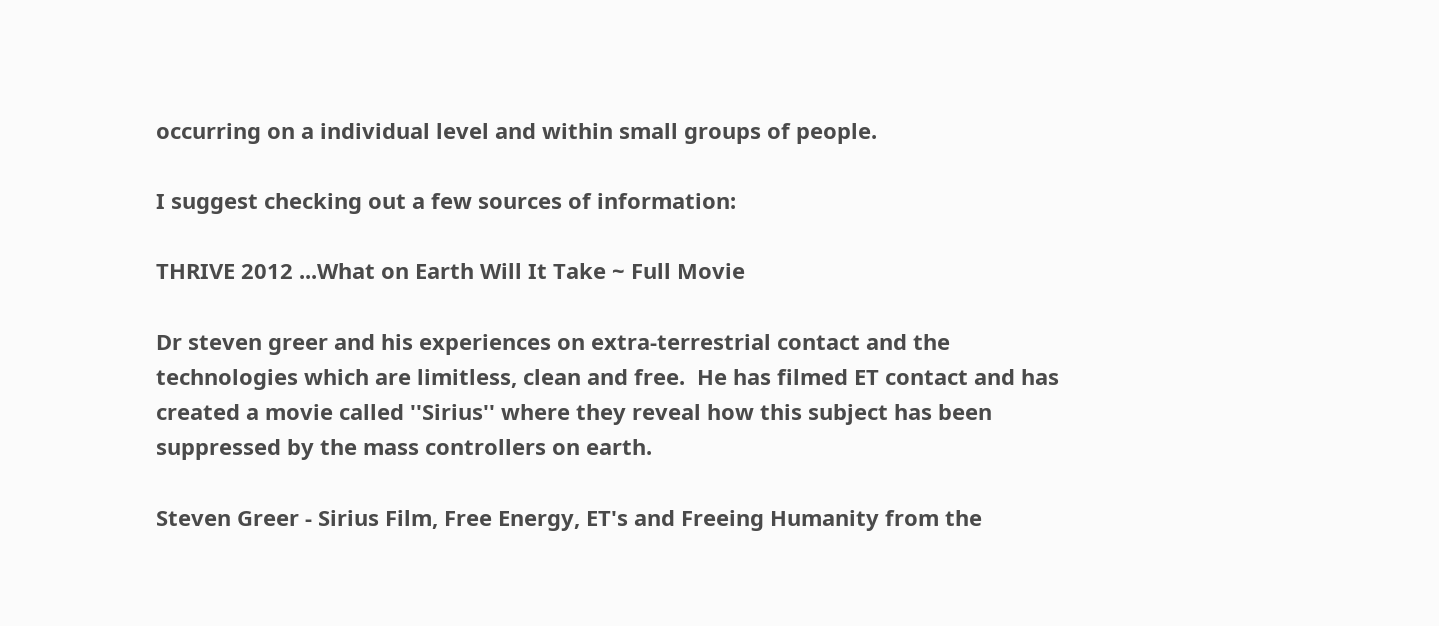occurring on a individual level and within small groups of people.

I suggest checking out a few sources of information:

THRIVE 2012 ...What on Earth Will It Take ~ Full Movie

Dr steven greer and his experiences on extra-terrestrial contact and the technologies which are limitless, clean and free.  He has filmed ET contact and has created a movie called ''Sirius'' where they reveal how this subject has been suppressed by the mass controllers on earth.

Steven Greer - Sirius Film, Free Energy, ET's and Freeing Humanity from the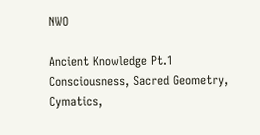NWO

Ancient Knowledge Pt.1 Consciousness, Sacred Geometry, Cymatics,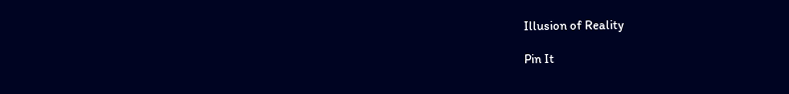Illusion of Reality

Pin It